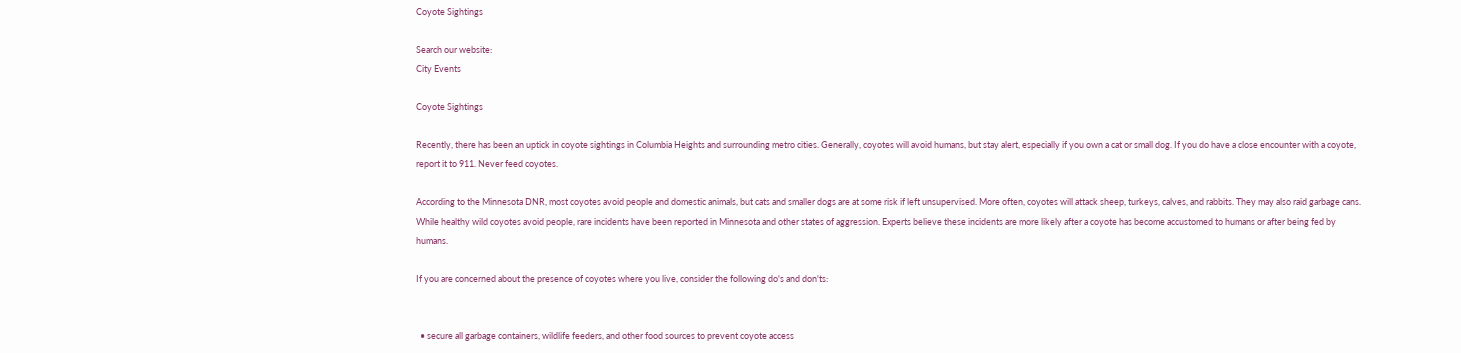Coyote Sightings

Search our website:
City Events

Coyote Sightings

Recently, there has been an uptick in coyote sightings in Columbia Heights and surrounding metro cities. Generally, coyotes will avoid humans, but stay alert, especially if you own a cat or small dog. If you do have a close encounter with a coyote, report it to 911. Never feed coyotes.

According to the Minnesota DNR, most coyotes avoid people and domestic animals, but cats and smaller dogs are at some risk if left unsupervised. More often, coyotes will attack sheep, turkeys, calves, and rabbits. They may also raid garbage cans. While healthy wild coyotes avoid people, rare incidents have been reported in Minnesota and other states of aggression. Experts believe these incidents are more likely after a coyote has become accustomed to humans or after being fed by humans.

If you are concerned about the presence of coyotes where you live, consider the following do's and don'ts:


  • secure all garbage containers, wildlife feeders, and other food sources to prevent coyote access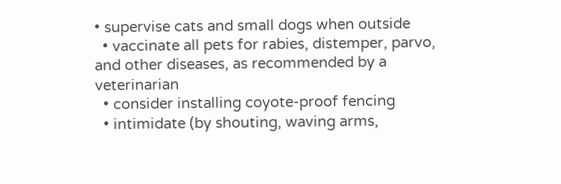• supervise cats and small dogs when outside
  • vaccinate all pets for rabies, distemper, parvo, and other diseases, as recommended by a veterinarian
  • consider installing coyote-proof fencing
  • intimidate (by shouting, waving arms,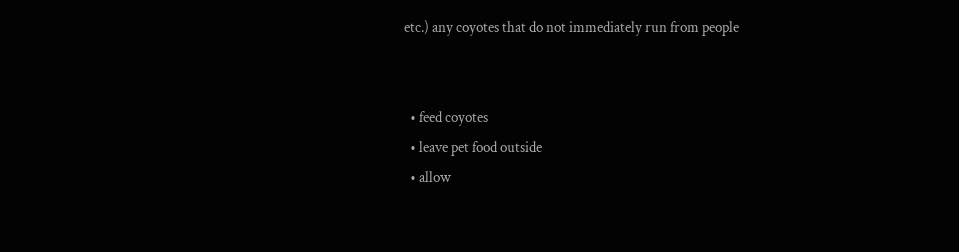etc.) any coyotes that do not immediately run from people


  • feed coyotes
  • leave pet food outside
  • allow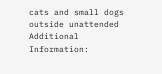cats and small dogs outside unattended
Additional Information: